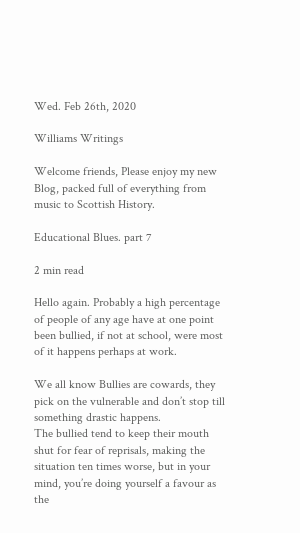Wed. Feb 26th, 2020

Williams Writings

Welcome friends, Please enjoy my new Blog, packed full of everything from music to Scottish History.

Educational Blues. part 7

2 min read

Hello again. Probably a high percentage of people of any age have at one point been bullied, if not at school, were most of it happens perhaps at work.

We all know Bullies are cowards, they pick on the vulnerable and don’t stop till something drastic happens.
The bullied tend to keep their mouth shut for fear of reprisals, making the situation ten times worse, but in your mind, you’re doing yourself a favour as the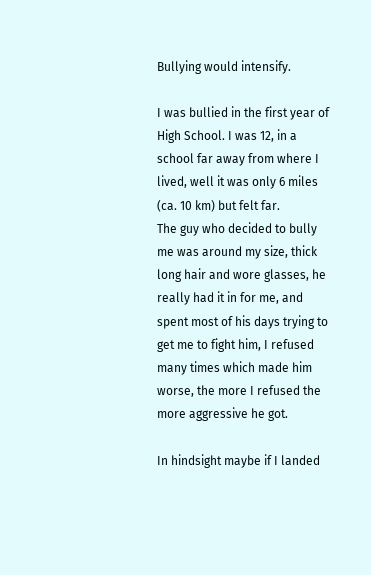Bullying would intensify.

I was bullied in the first year of High School. I was 12, in a school far away from where I lived, well it was only 6 miles (ca. 10 km) but felt far.
The guy who decided to bully me was around my size, thick long hair and wore glasses, he really had it in for me, and spent most of his days trying to get me to fight him, I refused many times which made him worse, the more I refused the more aggressive he got.

In hindsight maybe if I landed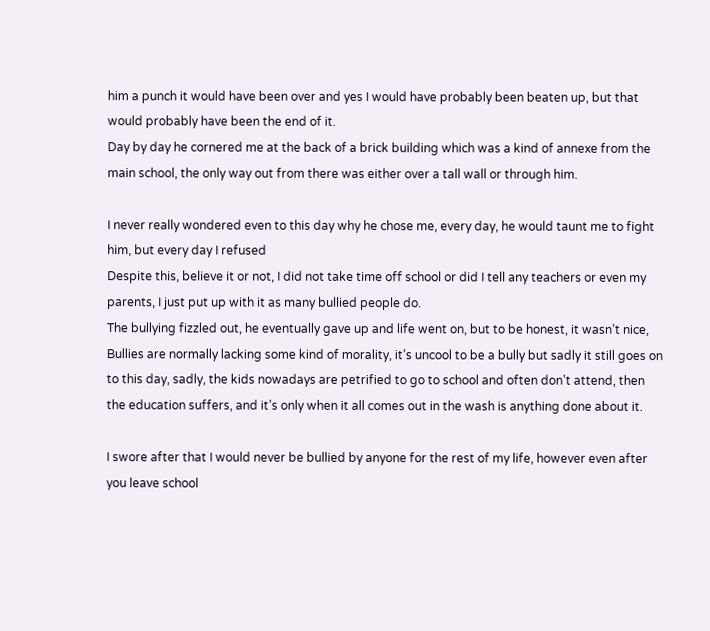him a punch it would have been over and yes I would have probably been beaten up, but that would probably have been the end of it.
Day by day he cornered me at the back of a brick building which was a kind of annexe from the main school, the only way out from there was either over a tall wall or through him.

I never really wondered even to this day why he chose me, every day, he would taunt me to fight him, but every day I refused
Despite this, believe it or not, I did not take time off school or did I tell any teachers or even my parents, I just put up with it as many bullied people do.
The bullying fizzled out, he eventually gave up and life went on, but to be honest, it wasn’t nice, Bullies are normally lacking some kind of morality, it’s uncool to be a bully but sadly it still goes on to this day, sadly, the kids nowadays are petrified to go to school and often don’t attend, then the education suffers, and it’s only when it all comes out in the wash is anything done about it.

I swore after that I would never be bullied by anyone for the rest of my life, however even after you leave school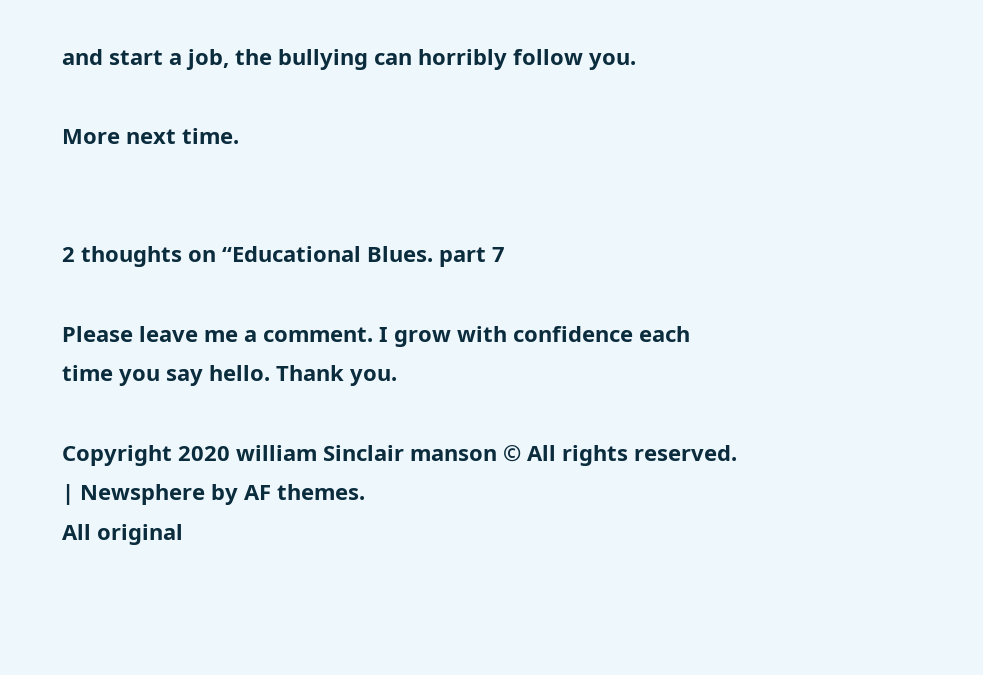and start a job, the bullying can horribly follow you.

More next time.


2 thoughts on “Educational Blues. part 7

Please leave me a comment. I grow with confidence each time you say hello. Thank you.

Copyright 2020 william Sinclair manson © All rights reserved. | Newsphere by AF themes.
All original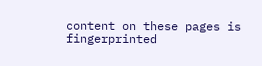content on these pages is fingerprinted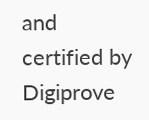and certified by Digiprove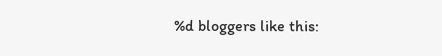%d bloggers like this: